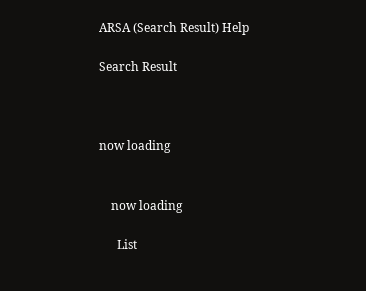ARSA (Search Result) Help

Search Result



now loading


    now loading

      List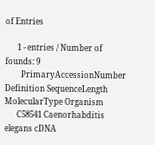of Entries

      1 - entries / Number of founds: 9
        PrimaryAccessionNumber Definition SequenceLength MolecularType Organism
      C58541 Caenorhabditis elegans cDNA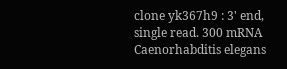clone yk367h9 : 3' end, single read. 300 mRNA Caenorhabditis elegans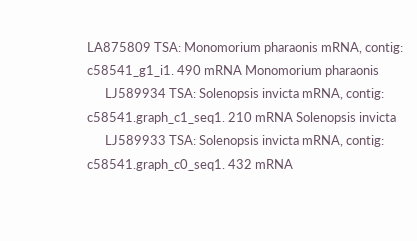LA875809 TSA: Monomorium pharaonis mRNA, contig: c58541_g1_i1. 490 mRNA Monomorium pharaonis
      LJ589934 TSA: Solenopsis invicta mRNA, contig: c58541.graph_c1_seq1. 210 mRNA Solenopsis invicta
      LJ589933 TSA: Solenopsis invicta mRNA, contig: c58541.graph_c0_seq1. 432 mRNA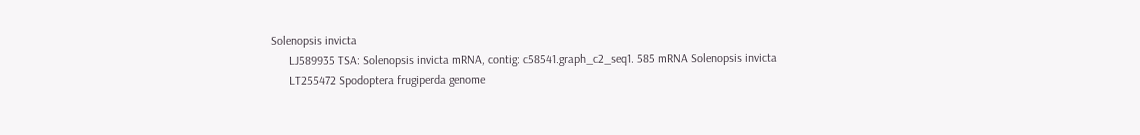Solenopsis invicta
      LJ589935 TSA: Solenopsis invicta mRNA, contig: c58541.graph_c2_seq1. 585 mRNA Solenopsis invicta
      LT255472 Spodoptera frugiperda genome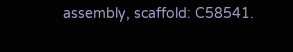assembly, scaffold: C58541.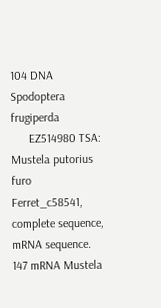104 DNA Spodoptera frugiperda
      EZ514980 TSA: Mustela putorius furo Ferret_c58541, complete sequence, mRNA sequence. 147 mRNA Mustela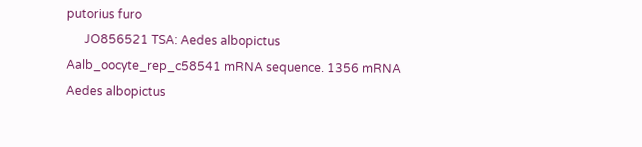putorius furo
      JO856521 TSA: Aedes albopictus Aalb_oocyte_rep_c58541 mRNA sequence. 1356 mRNA Aedes albopictus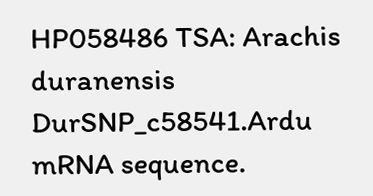HP058486 TSA: Arachis duranensis DurSNP_c58541.Ardu mRNA sequence.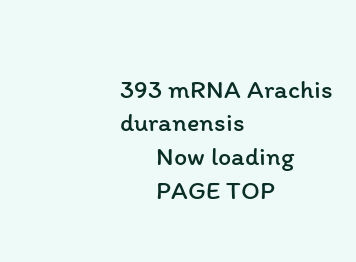393 mRNA Arachis duranensis
      Now loading
      PAGE TOP